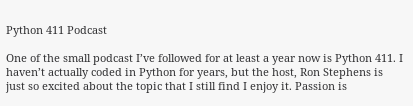Python 411 Podcast

One of the small podcast I’ve followed for at least a year now is Python 411. I haven’t actually coded in Python for years, but the host, Ron Stephens is just so excited about the topic that I still find I enjoy it. Passion is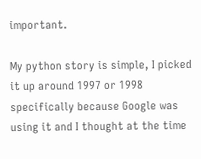important.

My python story is simple, I picked it up around 1997 or 1998 specifically because Google was using it and I thought at the time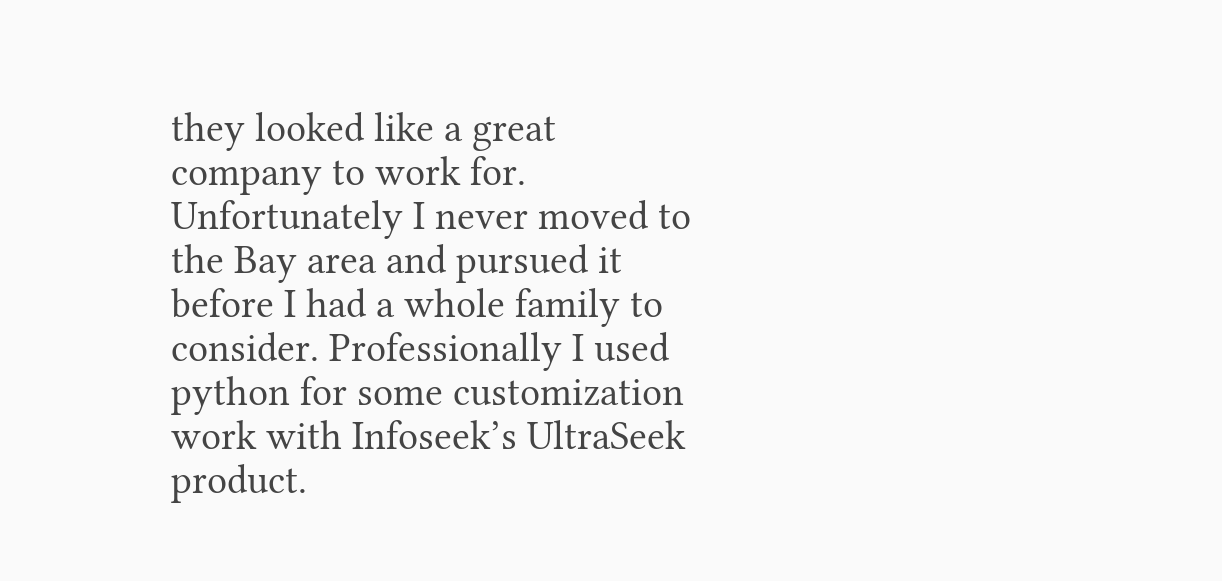they looked like a great company to work for. Unfortunately I never moved to the Bay area and pursued it before I had a whole family to consider. Professionally I used python for some customization work with Infoseek’s UltraSeek product.